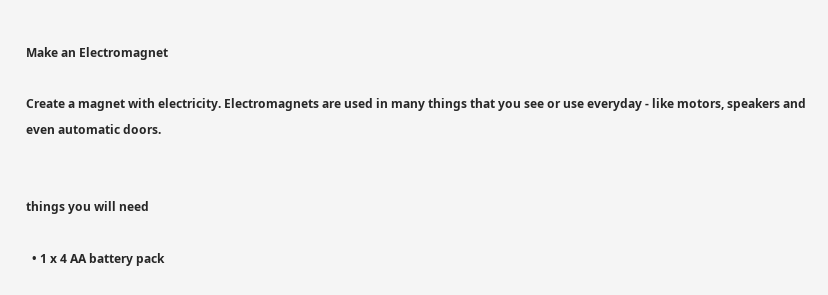Make an Electromagnet

Create a magnet with electricity. Electromagnets are used in many things that you see or use everyday - like motors, speakers and even automatic doors.


things you will need

  • 1 x 4 AA battery pack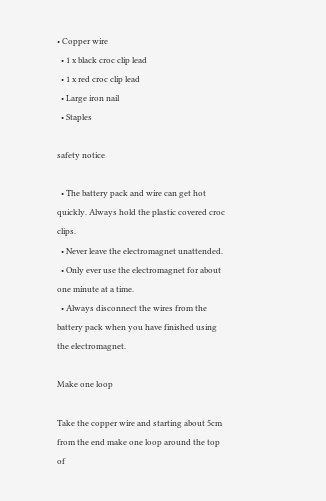• Copper wire
  • 1 x black croc clip lead
  • 1 x red croc clip lead
  • Large iron nail
  • Staples

safety notice

  • The battery pack and wire can get hot quickly. Always hold the plastic covered croc clips.
  • Never leave the electromagnet unattended.
  • Only ever use the electromagnet for about one minute at a time.
  • Always disconnect the wires from the battery pack when you have finished using the electromagnet.

Make one loop

Take the copper wire and starting about 5cm from the end make one loop around the top of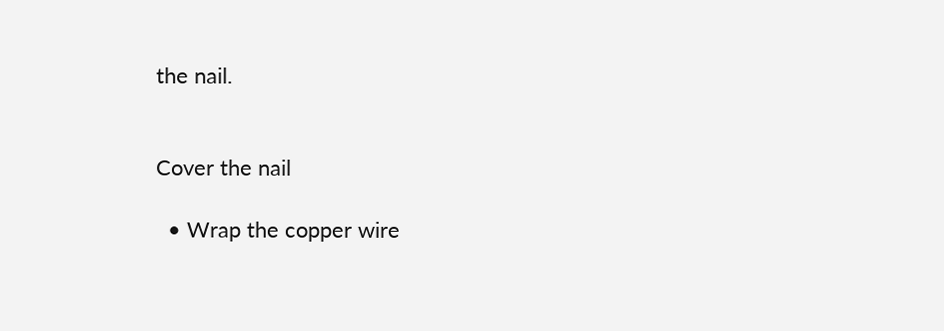the nail.


Cover the nail

  • Wrap the copper wire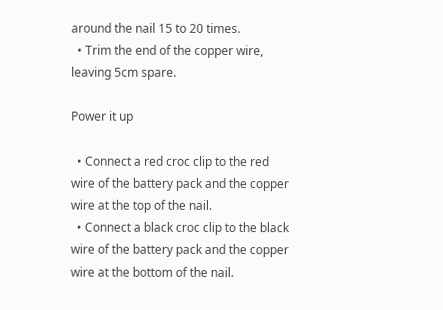around the nail 15 to 20 times.
  • Trim the end of the copper wire, leaving 5cm spare.

Power it up

  • Connect a red croc clip to the red wire of the battery pack and the copper wire at the top of the nail.
  • Connect a black croc clip to the black wire of the battery pack and the copper wire at the bottom of the nail.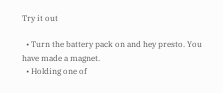Try it out

  • Turn the battery pack on and hey presto. You have made a magnet.
  • Holding one of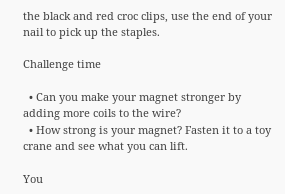the black and red croc clips, use the end of your nail to pick up the staples.

Challenge time

  • Can you make your magnet stronger by adding more coils to the wire?
  • How strong is your magnet? Fasten it to a toy crane and see what you can lift.

You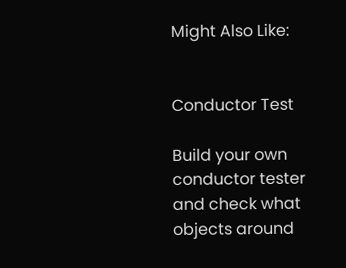Might Also Like:


Conductor Test

Build your own conductor tester and check what objects around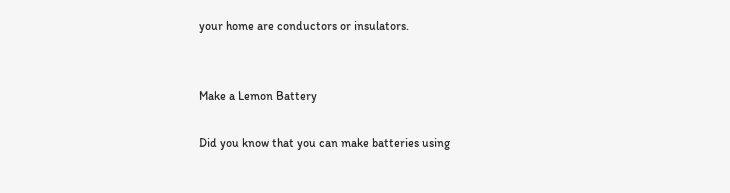your home are conductors or insulators.


Make a Lemon Battery

Did you know that you can make batteries using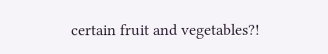certain fruit and vegetables?!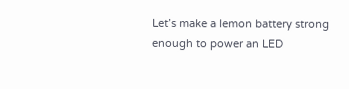Let’s make a lemon battery strong enough to power an LED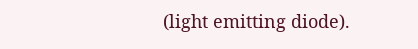(light emitting diode).